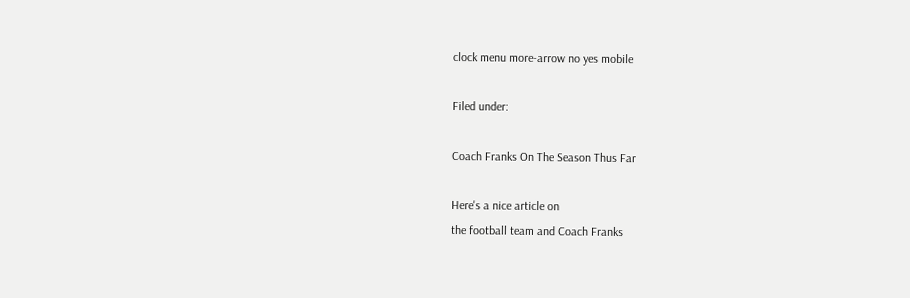clock menu more-arrow no yes mobile

Filed under:

Coach Franks On The Season Thus Far

Here's a nice article on
the football team and Coach Franks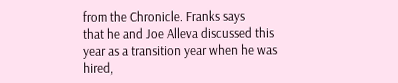from the Chronicle. Franks says
that he and Joe Alleva discussed this year as a transition year when he was
hired,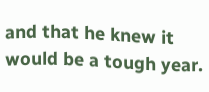and that he knew it would be a tough year.